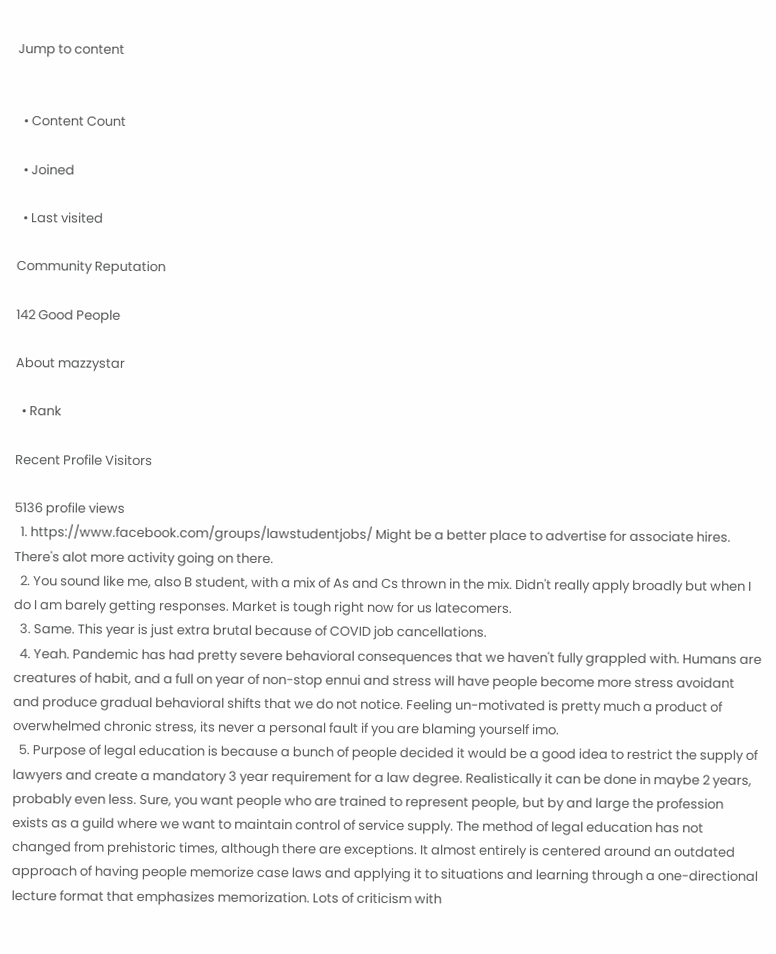Jump to content


  • Content Count

  • Joined

  • Last visited

Community Reputation

142 Good People

About mazzystar

  • Rank

Recent Profile Visitors

5136 profile views
  1. https://www.facebook.com/groups/lawstudentjobs/ Might be a better place to advertise for associate hires. There's alot more activity going on there.
  2. You sound like me, also B student, with a mix of As and Cs thrown in the mix. Didn't really apply broadly but when I do I am barely getting responses. Market is tough right now for us latecomers.
  3. Same. This year is just extra brutal because of COVID job cancellations.
  4. Yeah. Pandemic has had pretty severe behavioral consequences that we haven't fully grappled with. Humans are creatures of habit, and a full on year of non-stop ennui and stress will have people become more stress avoidant and produce gradual behavioral shifts that we do not notice. Feeling un-motivated is pretty much a product of overwhelmed chronic stress, its never a personal fault if you are blaming yourself imo.
  5. Purpose of legal education is because a bunch of people decided it would be a good idea to restrict the supply of lawyers and create a mandatory 3 year requirement for a law degree. Realistically it can be done in maybe 2 years, probably even less. Sure, you want people who are trained to represent people, but by and large the profession exists as a guild where we want to maintain control of service supply. The method of legal education has not changed from prehistoric times, although there are exceptions. It almost entirely is centered around an outdated approach of having people memorize case laws and applying it to situations and learning through a one-directional lecture format that emphasizes memorization. Lots of criticism with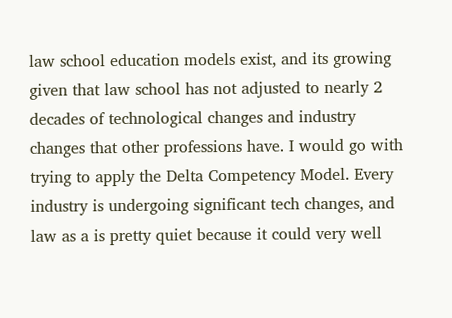law school education models exist, and its growing given that law school has not adjusted to nearly 2 decades of technological changes and industry changes that other professions have. I would go with trying to apply the Delta Competency Model. Every industry is undergoing significant tech changes, and law as a is pretty quiet because it could very well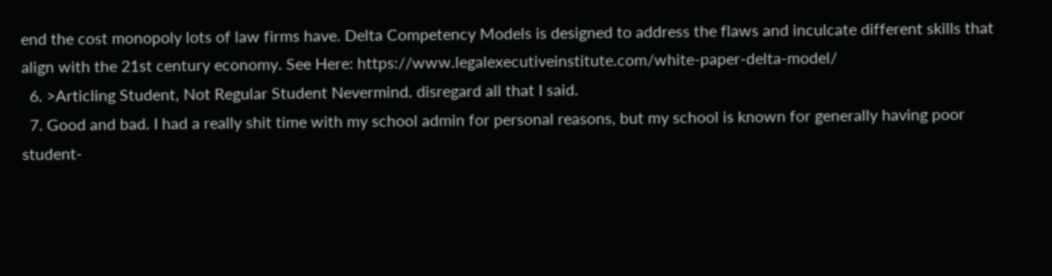end the cost monopoly lots of law firms have. Delta Competency Models is designed to address the flaws and inculcate different skills that align with the 21st century economy. See Here: https://www.legalexecutiveinstitute.com/white-paper-delta-model/
  6. >Articling Student, Not Regular Student Nevermind. disregard all that I said.
  7. Good and bad. I had a really shit time with my school admin for personal reasons, but my school is known for generally having poor student-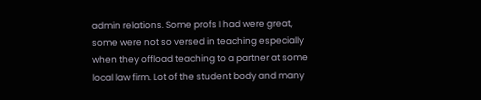admin relations. Some profs I had were great, some were not so versed in teaching especially when they offload teaching to a partner at some local law firm. Lot of the student body and many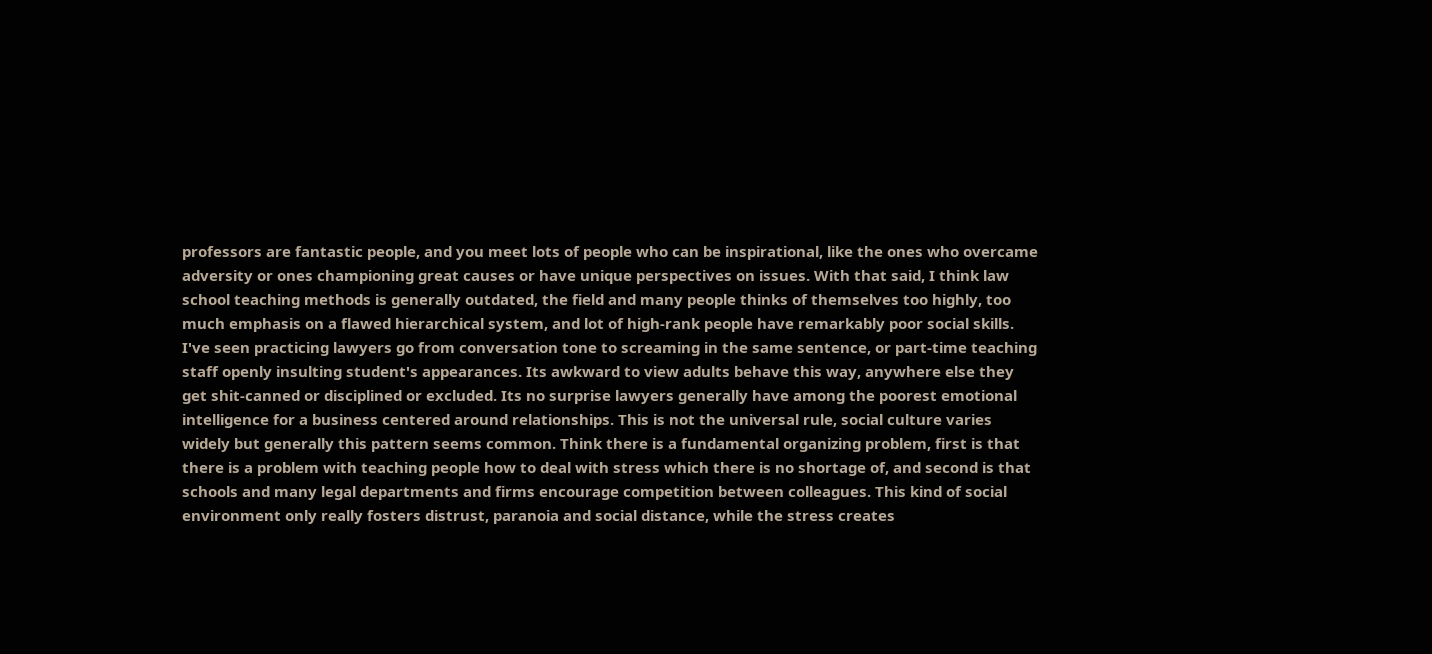professors are fantastic people, and you meet lots of people who can be inspirational, like the ones who overcame adversity or ones championing great causes or have unique perspectives on issues. With that said, I think law school teaching methods is generally outdated, the field and many people thinks of themselves too highly, too much emphasis on a flawed hierarchical system, and lot of high-rank people have remarkably poor social skills. I've seen practicing lawyers go from conversation tone to screaming in the same sentence, or part-time teaching staff openly insulting student's appearances. Its awkward to view adults behave this way, anywhere else they get shit-canned or disciplined or excluded. Its no surprise lawyers generally have among the poorest emotional intelligence for a business centered around relationships. This is not the universal rule, social culture varies widely but generally this pattern seems common. Think there is a fundamental organizing problem, first is that there is a problem with teaching people how to deal with stress which there is no shortage of, and second is that schools and many legal departments and firms encourage competition between colleagues. This kind of social environment only really fosters distrust, paranoia and social distance, while the stress creates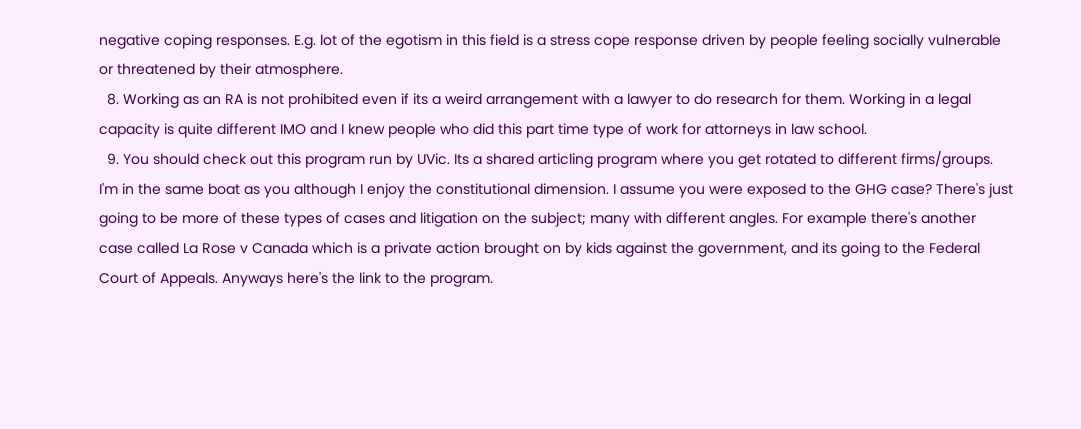negative coping responses. E.g. lot of the egotism in this field is a stress cope response driven by people feeling socially vulnerable or threatened by their atmosphere.
  8. Working as an RA is not prohibited even if its a weird arrangement with a lawyer to do research for them. Working in a legal capacity is quite different IMO and I knew people who did this part time type of work for attorneys in law school.
  9. You should check out this program run by UVic. Its a shared articling program where you get rotated to different firms/groups. I'm in the same boat as you although I enjoy the constitutional dimension. I assume you were exposed to the GHG case? There's just going to be more of these types of cases and litigation on the subject; many with different angles. For example there's another case called La Rose v Canada which is a private action brought on by kids against the government, and its going to the Federal Court of Appeals. Anyways here's the link to the program.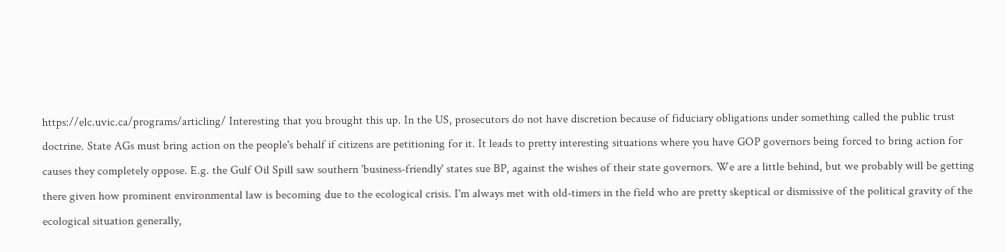https://elc.uvic.ca/programs/articling/ Interesting that you brought this up. In the US, prosecutors do not have discretion because of fiduciary obligations under something called the public trust doctrine. State AGs must bring action on the people's behalf if citizens are petitioning for it. It leads to pretty interesting situations where you have GOP governors being forced to bring action for causes they completely oppose. E.g. the Gulf Oil Spill saw southern 'business-friendly' states sue BP, against the wishes of their state governors. We are a little behind, but we probably will be getting there given how prominent environmental law is becoming due to the ecological crisis. I'm always met with old-timers in the field who are pretty skeptical or dismissive of the political gravity of the ecological situation generally,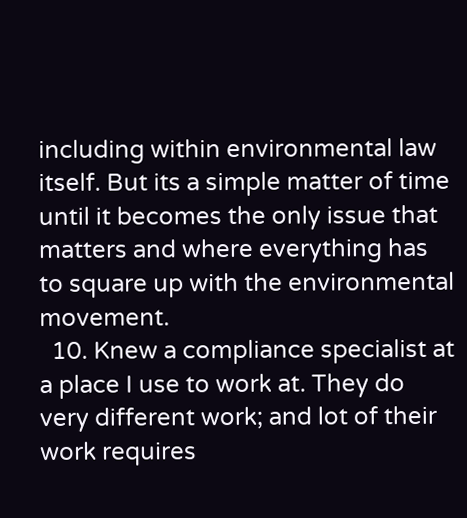including within environmental law itself. But its a simple matter of time until it becomes the only issue that matters and where everything has to square up with the environmental movement.
  10. Knew a compliance specialist at a place I use to work at. They do very different work; and lot of their work requires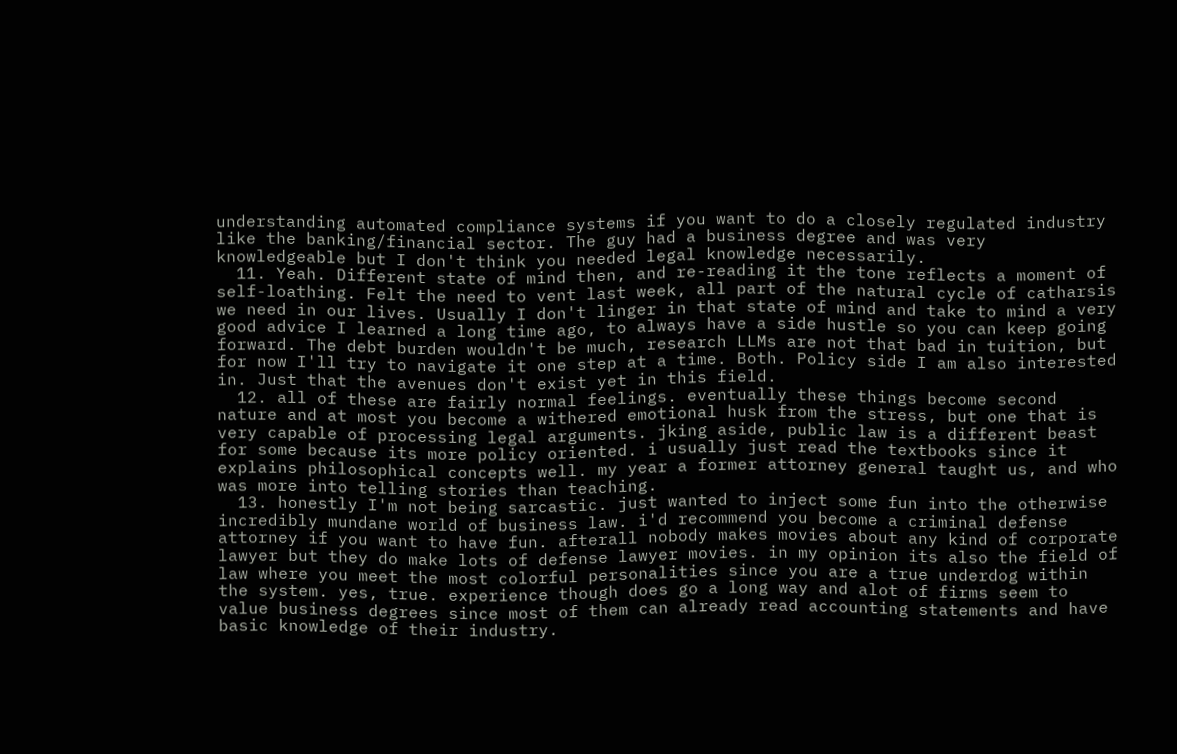understanding automated compliance systems if you want to do a closely regulated industry like the banking/financial sector. The guy had a business degree and was very knowledgeable but I don't think you needed legal knowledge necessarily.
  11. Yeah. Different state of mind then, and re-reading it the tone reflects a moment of self-loathing. Felt the need to vent last week, all part of the natural cycle of catharsis we need in our lives. Usually I don't linger in that state of mind and take to mind a very good advice I learned a long time ago, to always have a side hustle so you can keep going forward. The debt burden wouldn't be much, research LLMs are not that bad in tuition, but for now I'll try to navigate it one step at a time. Both. Policy side I am also interested in. Just that the avenues don't exist yet in this field.
  12. all of these are fairly normal feelings. eventually these things become second nature and at most you become a withered emotional husk from the stress, but one that is very capable of processing legal arguments. jking aside, public law is a different beast for some because its more policy oriented. i usually just read the textbooks since it explains philosophical concepts well. my year a former attorney general taught us, and who was more into telling stories than teaching.
  13. honestly I'm not being sarcastic. just wanted to inject some fun into the otherwise incredibly mundane world of business law. i'd recommend you become a criminal defense attorney if you want to have fun. afterall nobody makes movies about any kind of corporate lawyer but they do make lots of defense lawyer movies. in my opinion its also the field of law where you meet the most colorful personalities since you are a true underdog within the system. yes, true. experience though does go a long way and alot of firms seem to value business degrees since most of them can already read accounting statements and have basic knowledge of their industry.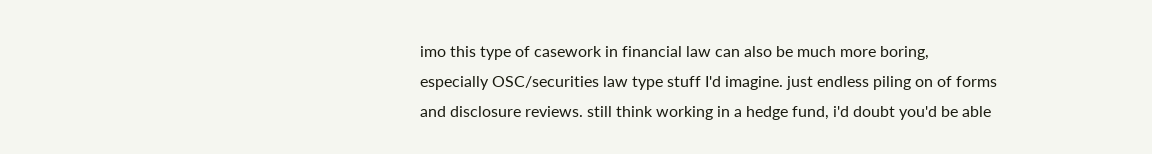imo this type of casework in financial law can also be much more boring, especially OSC/securities law type stuff I'd imagine. just endless piling on of forms and disclosure reviews. still think working in a hedge fund, i'd doubt you'd be able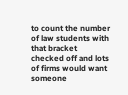to count the number of law students with that bracket checked off and lots of firms would want someone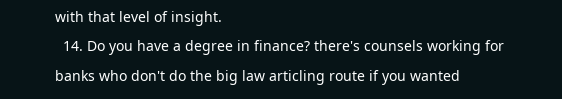with that level of insight.
  14. Do you have a degree in finance? there's counsels working for banks who don't do the big law articling route if you wanted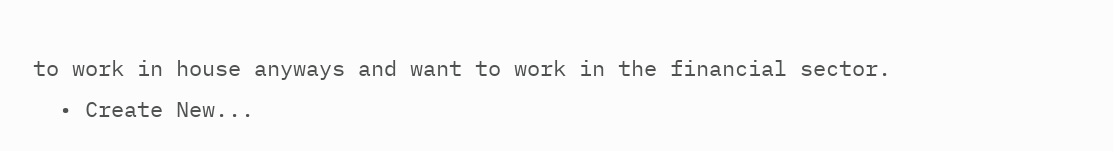to work in house anyways and want to work in the financial sector.
  • Create New...